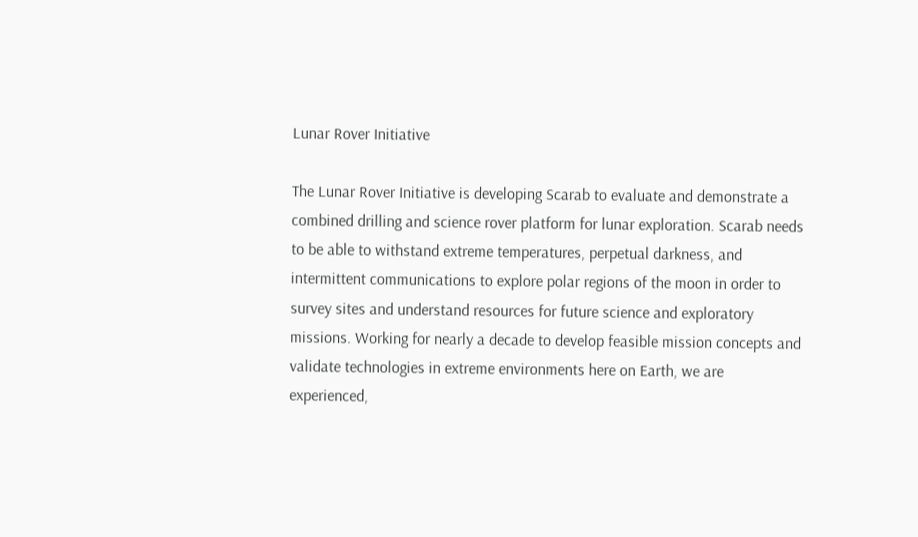Lunar Rover Initiative

The Lunar Rover Initiative is developing Scarab to evaluate and demonstrate a combined drilling and science rover platform for lunar exploration. Scarab needs to be able to withstand extreme temperatures, perpetual darkness, and intermittent communications to explore polar regions of the moon in order to survey sites and understand resources for future science and exploratory missions. Working for nearly a decade to develop feasible mission concepts and validate technologies in extreme environments here on Earth, we are experienced,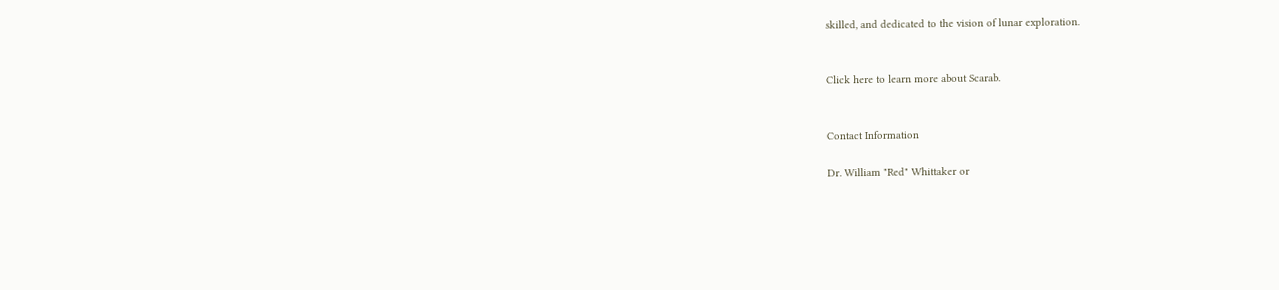skilled, and dedicated to the vision of lunar exploration.


Click here to learn more about Scarab.


Contact Information

Dr. William "Red" Whittaker or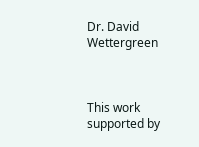Dr. David Wettergreen



This work supported by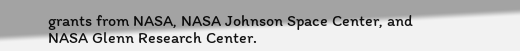grants from NASA, NASA Johnson Space Center, and NASA Glenn Research Center.